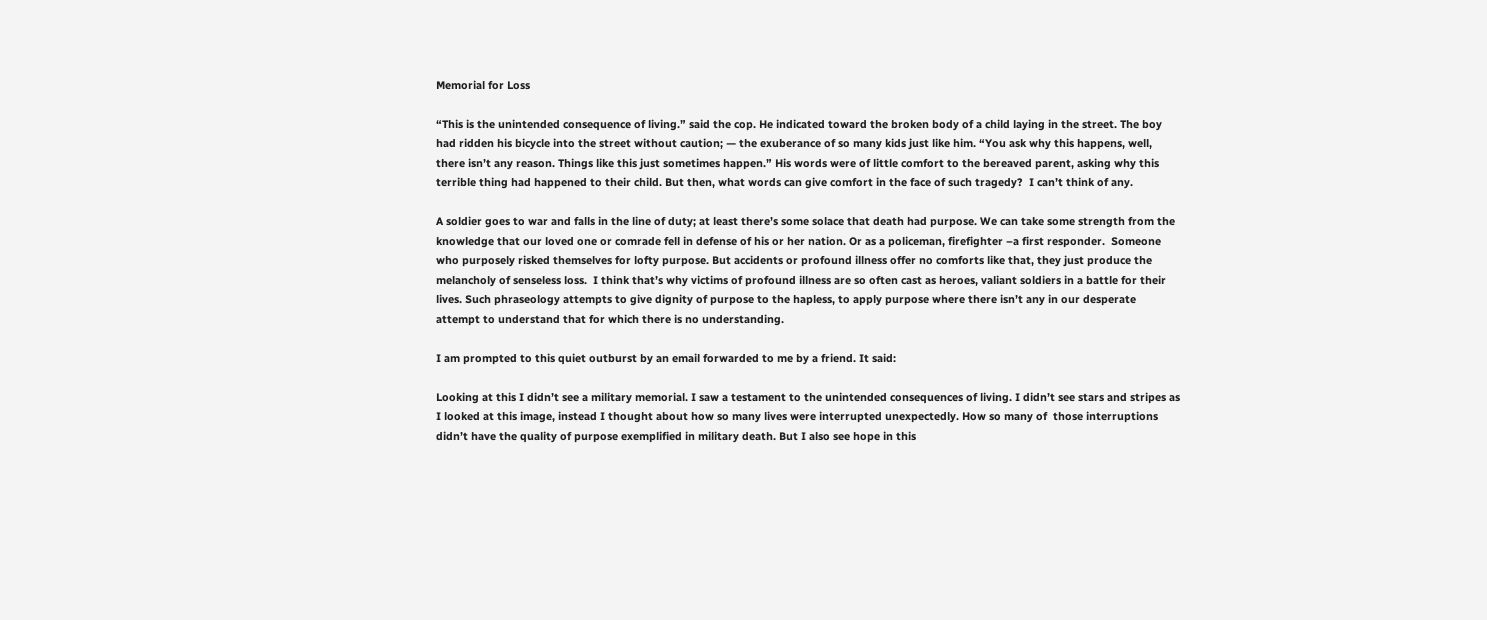Memorial for Loss

“This is the unintended consequence of living.” said the cop. He indicated toward the broken body of a child laying in the street. The boy had ridden his bicycle into the street without caution; — the exuberance of so many kids just like him. “You ask why this happens, well, there isn’t any reason. Things like this just sometimes happen.” His words were of little comfort to the bereaved parent, asking why this terrible thing had happened to their child. But then, what words can give comfort in the face of such tragedy?  I can’t think of any.

A soldier goes to war and falls in the line of duty; at least there’s some solace that death had purpose. We can take some strength from the knowledge that our loved one or comrade fell in defense of his or her nation. Or as a policeman, firefighter –a first responder.  Someone who purposely risked themselves for lofty purpose. But accidents or profound illness offer no comforts like that, they just produce the melancholy of senseless loss.  I think that’s why victims of profound illness are so often cast as heroes, valiant soldiers in a battle for their lives. Such phraseology attempts to give dignity of purpose to the hapless, to apply purpose where there isn’t any in our desperate attempt to understand that for which there is no understanding.

I am prompted to this quiet outburst by an email forwarded to me by a friend. It said:

Looking at this I didn’t see a military memorial. I saw a testament to the unintended consequences of living. I didn’t see stars and stripes as I looked at this image, instead I thought about how so many lives were interrupted unexpectedly. How so many of  those interruptions didn’t have the quality of purpose exemplified in military death. But I also see hope in this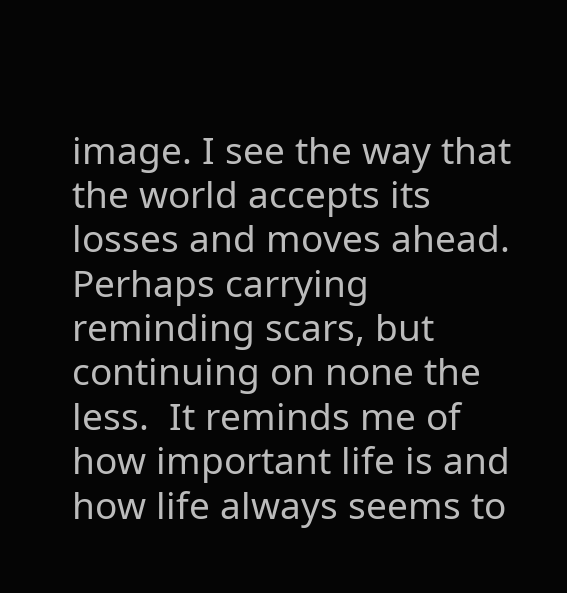image. I see the way that the world accepts its losses and moves ahead. Perhaps carrying reminding scars, but continuing on none the less.  It reminds me of how important life is and how life always seems to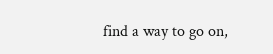find a way to go on,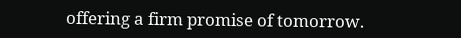offering a firm promise of tomorrow.